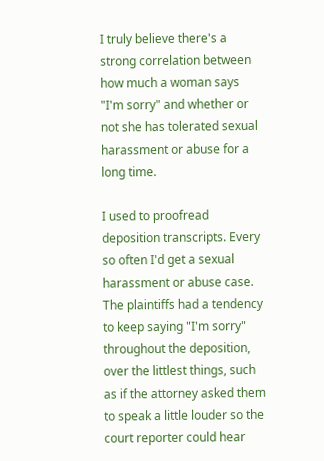I truly believe there's a strong correlation between how much a woman says "I'm sorry" and whether or not she has tolerated sexual harassment or abuse for a long time.

I used to proofread deposition transcripts. Every so often I'd get a sexual harassment or abuse case. The plaintiffs had a tendency to keep saying "I'm sorry" throughout the deposition, over the littlest things, such as if the attorney asked them to speak a little louder so the court reporter could hear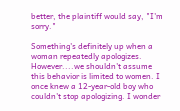better, the plaintiff would say, "I'm sorry."

Something's definitely up when a woman repeatedly apologizes. However....we shouldn't assume this behavior is limited to women. I once knew a 12-year-old boy who couldn't stop apologizing. I wonder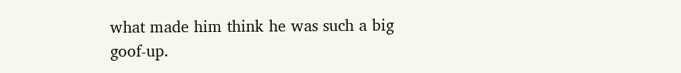what made him think he was such a big goof-up.